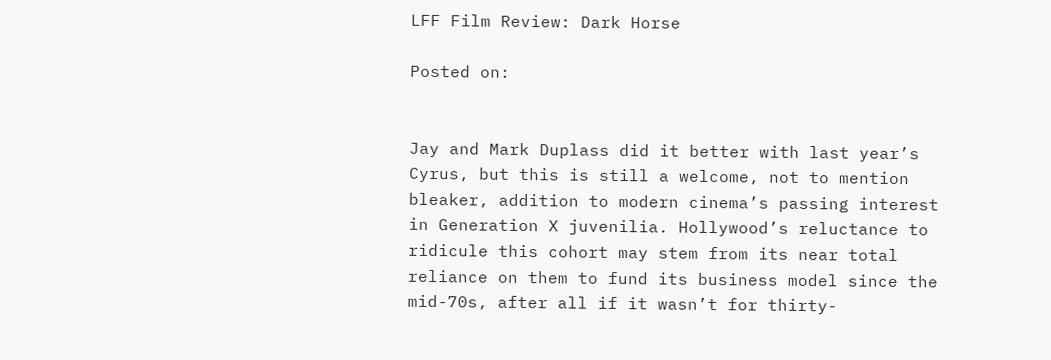LFF Film Review: Dark Horse

Posted on:


Jay and Mark Duplass did it better with last year’s Cyrus, but this is still a welcome, not to mention bleaker, addition to modern cinema’s passing interest in Generation X juvenilia. Hollywood’s reluctance to ridicule this cohort may stem from its near total reliance on them to fund its business model since the mid-70s, after all if it wasn’t for thirty-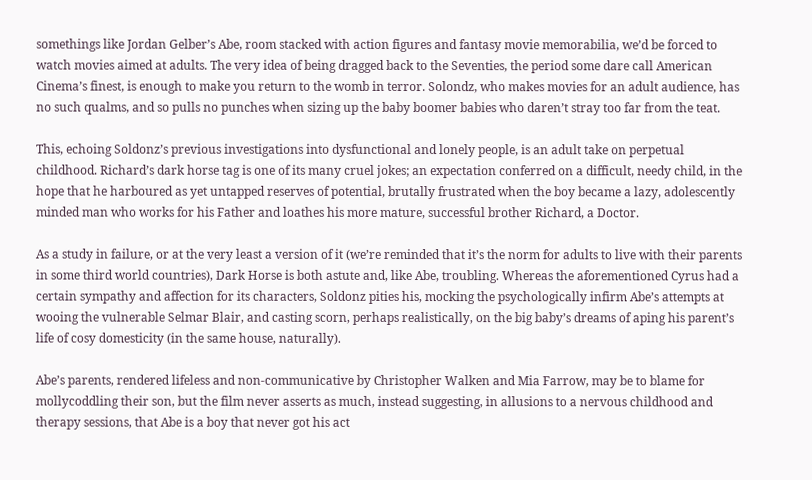somethings like Jordan Gelber’s Abe, room stacked with action figures and fantasy movie memorabilia, we’d be forced to watch movies aimed at adults. The very idea of being dragged back to the Seventies, the period some dare call American Cinema’s finest, is enough to make you return to the womb in terror. Solondz, who makes movies for an adult audience, has no such qualms, and so pulls no punches when sizing up the baby boomer babies who daren’t stray too far from the teat.

This, echoing Soldonz’s previous investigations into dysfunctional and lonely people, is an adult take on perpetual childhood. Richard’s dark horse tag is one of its many cruel jokes; an expectation conferred on a difficult, needy child, in the hope that he harboured as yet untapped reserves of potential, brutally frustrated when the boy became a lazy, adolescently minded man who works for his Father and loathes his more mature, successful brother Richard, a Doctor.

As a study in failure, or at the very least a version of it (we’re reminded that it’s the norm for adults to live with their parents in some third world countries), Dark Horse is both astute and, like Abe, troubling. Whereas the aforementioned Cyrus had a certain sympathy and affection for its characters, Soldonz pities his, mocking the psychologically infirm Abe’s attempts at wooing the vulnerable Selmar Blair, and casting scorn, perhaps realistically, on the big baby’s dreams of aping his parent’s life of cosy domesticity (in the same house, naturally).

Abe’s parents, rendered lifeless and non-communicative by Christopher Walken and Mia Farrow, may be to blame for mollycoddling their son, but the film never asserts as much, instead suggesting, in allusions to a nervous childhood and therapy sessions, that Abe is a boy that never got his act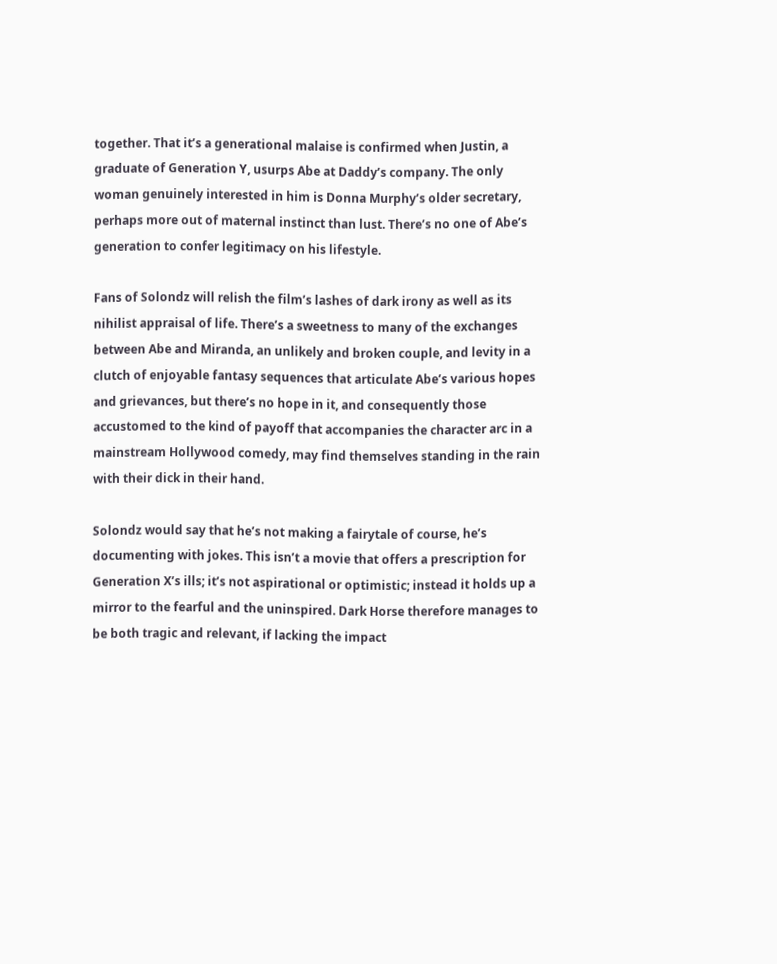together. That it’s a generational malaise is confirmed when Justin, a graduate of Generation Y, usurps Abe at Daddy’s company. The only woman genuinely interested in him is Donna Murphy’s older secretary, perhaps more out of maternal instinct than lust. There’s no one of Abe’s generation to confer legitimacy on his lifestyle.

Fans of Solondz will relish the film’s lashes of dark irony as well as its nihilist appraisal of life. There’s a sweetness to many of the exchanges between Abe and Miranda, an unlikely and broken couple, and levity in a clutch of enjoyable fantasy sequences that articulate Abe’s various hopes and grievances, but there’s no hope in it, and consequently those accustomed to the kind of payoff that accompanies the character arc in a mainstream Hollywood comedy, may find themselves standing in the rain with their dick in their hand.

Solondz would say that he’s not making a fairytale of course, he’s documenting with jokes. This isn’t a movie that offers a prescription for Generation X’s ills; it’s not aspirational or optimistic; instead it holds up a mirror to the fearful and the uninspired. Dark Horse therefore manages to be both tragic and relevant, if lacking the impact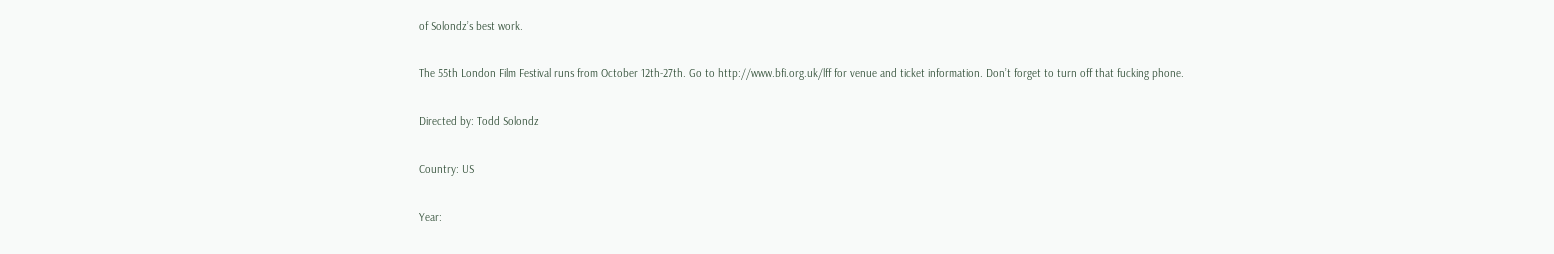of Solondz’s best work.

The 55th London Film Festival runs from October 12th-27th. Go to http://www.bfi.org.uk/lff for venue and ticket information. Don’t forget to turn off that fucking phone.

Directed by: Todd Solondz

Country: US

Year: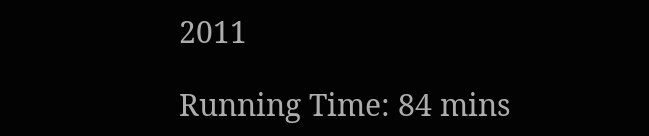2011

Running Time: 84 mins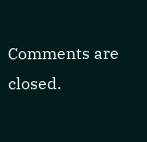Comments are closed.